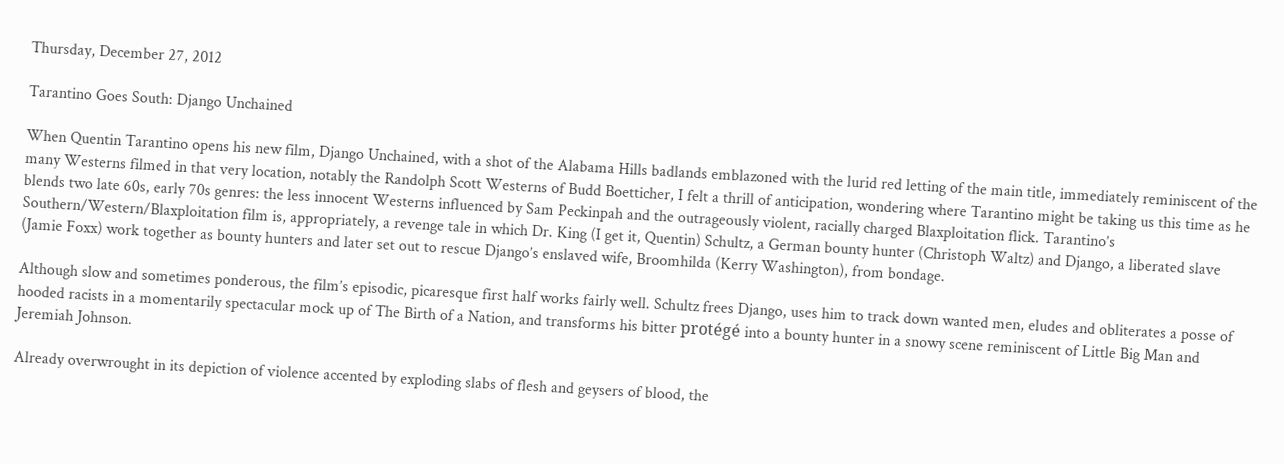Thursday, December 27, 2012

Tarantino Goes South: Django Unchained

When Quentin Tarantino opens his new film, Django Unchained, with a shot of the Alabama Hills badlands emblazoned with the lurid red letting of the main title, immediately reminiscent of the many Westerns filmed in that very location, notably the Randolph Scott Westerns of Budd Boetticher, I felt a thrill of anticipation, wondering where Tarantino might be taking us this time as he blends two late 60s, early 70s genres: the less innocent Westerns influenced by Sam Peckinpah and the outrageously violent, racially charged Blaxploitation flick. Tarantino’s Southern/Western/Blaxploitation film is, appropriately, a revenge tale in which Dr. King (I get it, Quentin) Schultz, a German bounty hunter (Christoph Waltz) and Django, a liberated slave (Jamie Foxx) work together as bounty hunters and later set out to rescue Django’s enslaved wife, Broomhilda (Kerry Washington), from bondage.

Although slow and sometimes ponderous, the film’s episodic, picaresque first half works fairly well. Schultz frees Django, uses him to track down wanted men, eludes and obliterates a posse of hooded racists in a momentarily spectacular mock up of The Birth of a Nation, and transforms his bitter protégé into a bounty hunter in a snowy scene reminiscent of Little Big Man and Jeremiah Johnson.

Already overwrought in its depiction of violence accented by exploding slabs of flesh and geysers of blood, the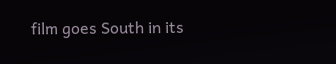film goes South in its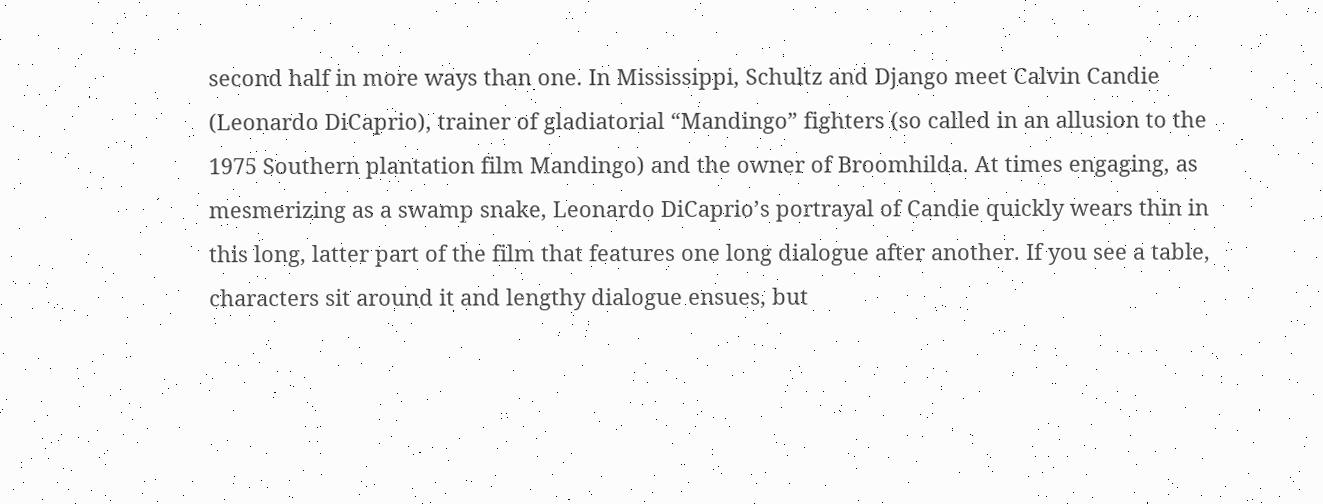second half in more ways than one. In Mississippi, Schultz and Django meet Calvin Candie (Leonardo DiCaprio), trainer of gladiatorial “Mandingo” fighters (so called in an allusion to the 1975 Southern plantation film Mandingo) and the owner of Broomhilda. At times engaging, as mesmerizing as a swamp snake, Leonardo DiCaprio’s portrayal of Candie quickly wears thin in this long, latter part of the film that features one long dialogue after another. If you see a table, characters sit around it and lengthy dialogue ensues, but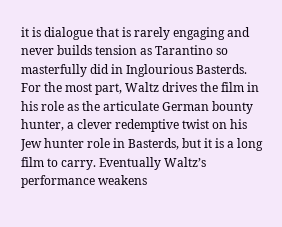it is dialogue that is rarely engaging and never builds tension as Tarantino so masterfully did in Inglourious Basterds. For the most part, Waltz drives the film in his role as the articulate German bounty hunter, a clever redemptive twist on his Jew hunter role in Basterds, but it is a long film to carry. Eventually Waltz’s performance weakens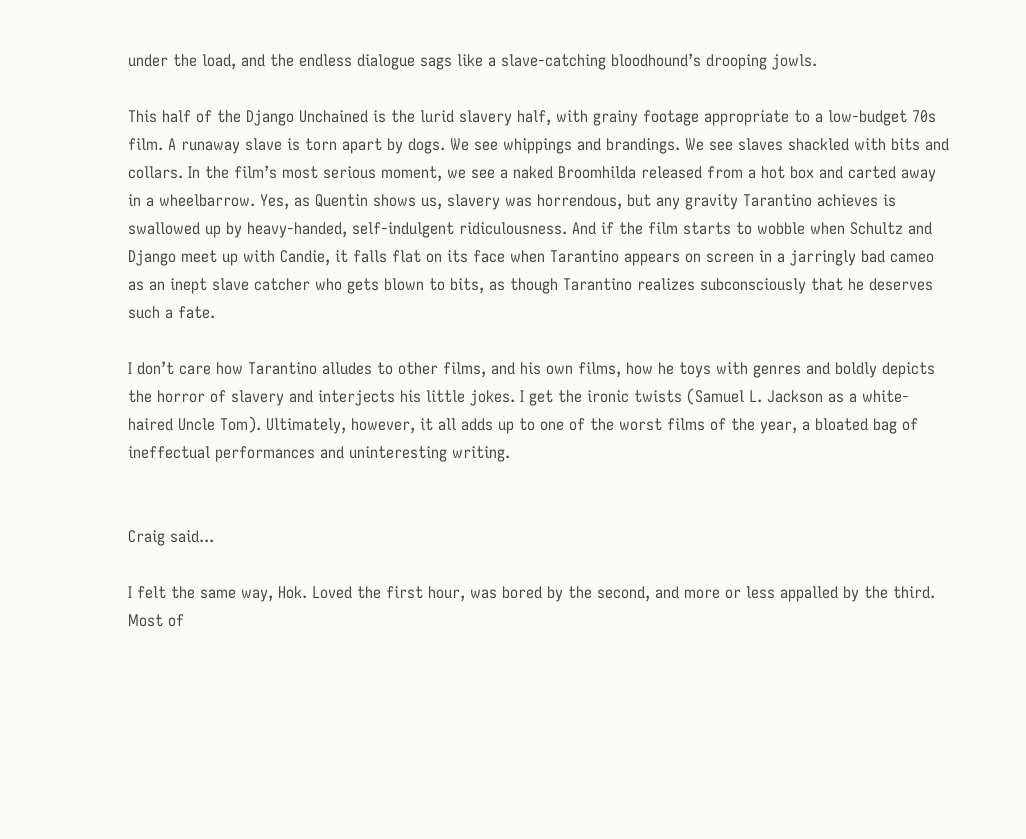under the load, and the endless dialogue sags like a slave-catching bloodhound’s drooping jowls.

This half of the Django Unchained is the lurid slavery half, with grainy footage appropriate to a low-budget 70s film. A runaway slave is torn apart by dogs. We see whippings and brandings. We see slaves shackled with bits and collars. In the film’s most serious moment, we see a naked Broomhilda released from a hot box and carted away in a wheelbarrow. Yes, as Quentin shows us, slavery was horrendous, but any gravity Tarantino achieves is swallowed up by heavy-handed, self-indulgent ridiculousness. And if the film starts to wobble when Schultz and Django meet up with Candie, it falls flat on its face when Tarantino appears on screen in a jarringly bad cameo as an inept slave catcher who gets blown to bits, as though Tarantino realizes subconsciously that he deserves such a fate.

I don’t care how Tarantino alludes to other films, and his own films, how he toys with genres and boldly depicts the horror of slavery and interjects his little jokes. I get the ironic twists (Samuel L. Jackson as a white-haired Uncle Tom). Ultimately, however, it all adds up to one of the worst films of the year, a bloated bag of ineffectual performances and uninteresting writing.


Craig said...

I felt the same way, Hok. Loved the first hour, was bored by the second, and more or less appalled by the third. Most of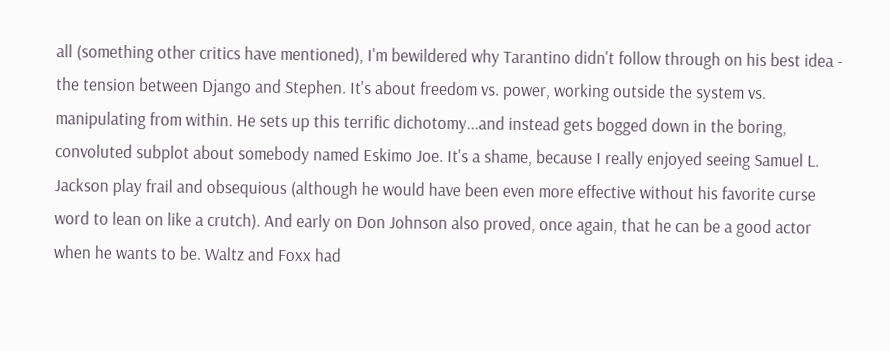all (something other critics have mentioned), I'm bewildered why Tarantino didn't follow through on his best idea - the tension between Django and Stephen. It's about freedom vs. power, working outside the system vs. manipulating from within. He sets up this terrific dichotomy...and instead gets bogged down in the boring, convoluted subplot about somebody named Eskimo Joe. It's a shame, because I really enjoyed seeing Samuel L. Jackson play frail and obsequious (although he would have been even more effective without his favorite curse word to lean on like a crutch). And early on Don Johnson also proved, once again, that he can be a good actor when he wants to be. Waltz and Foxx had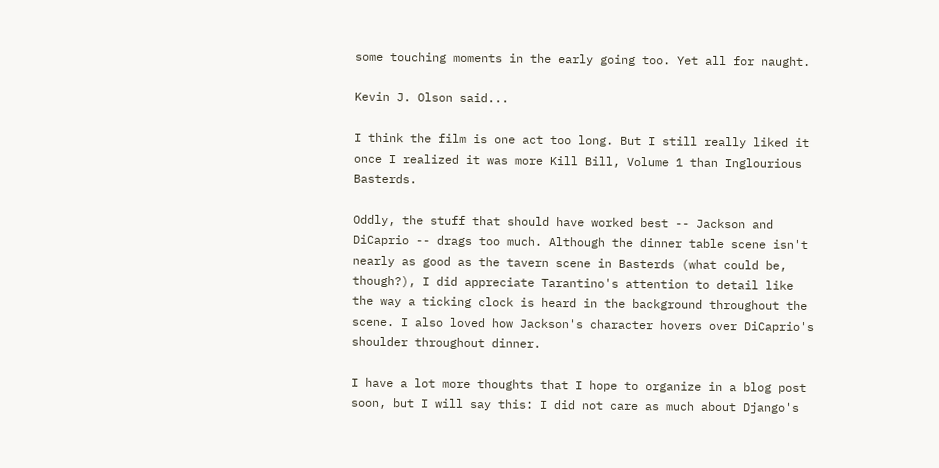some touching moments in the early going too. Yet all for naught.

Kevin J. Olson said...

I think the film is one act too long. But I still really liked it once I realized it was more Kill Bill, Volume 1 than Inglourious Basterds.

Oddly, the stuff that should have worked best -- Jackson and DiCaprio -- drags too much. Although the dinner table scene isn't nearly as good as the tavern scene in Basterds (what could be, though?), I did appreciate Tarantino's attention to detail like the way a ticking clock is heard in the background throughout the scene. I also loved how Jackson's character hovers over DiCaprio's shoulder throughout dinner.

I have a lot more thoughts that I hope to organize in a blog post soon, but I will say this: I did not care as much about Django's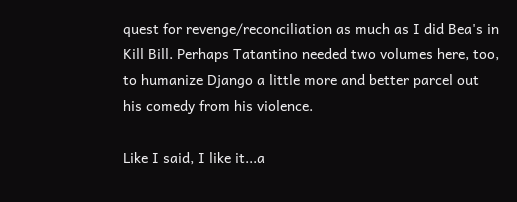quest for revenge/reconciliation as much as I did Bea's in Kill Bill. Perhaps Tatantino needed two volumes here, too, to humanize Django a little more and better parcel out his comedy from his violence.

Like I said, I like it...a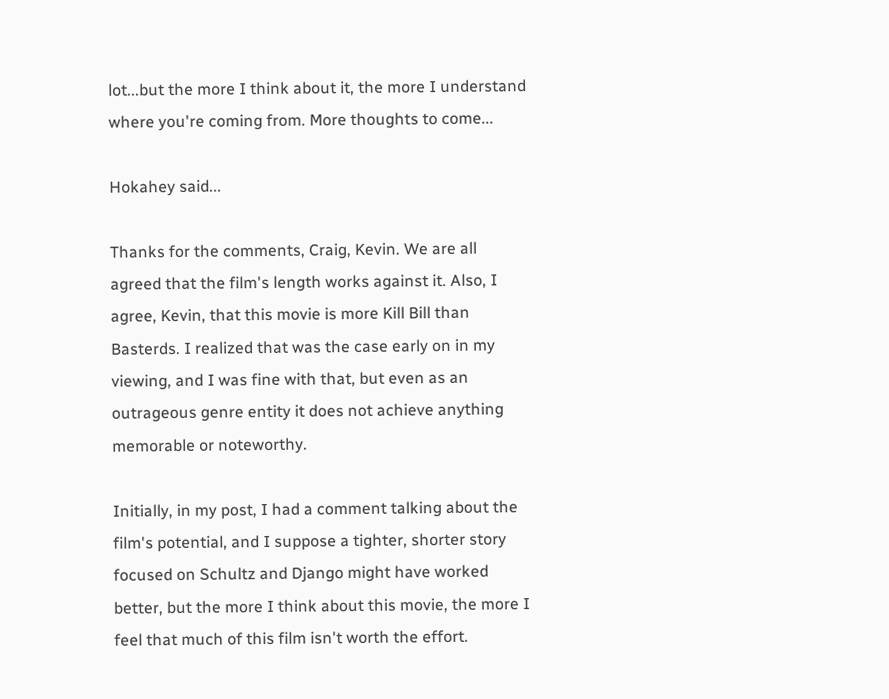lot...but the more I think about it, the more I understand where you're coming from. More thoughts to come...

Hokahey said...

Thanks for the comments, Craig, Kevin. We are all agreed that the film's length works against it. Also, I agree, Kevin, that this movie is more Kill Bill than Basterds. I realized that was the case early on in my viewing, and I was fine with that, but even as an outrageous genre entity it does not achieve anything memorable or noteworthy.

Initially, in my post, I had a comment talking about the film's potential, and I suppose a tighter, shorter story focused on Schultz and Django might have worked better, but the more I think about this movie, the more I feel that much of this film isn't worth the effort.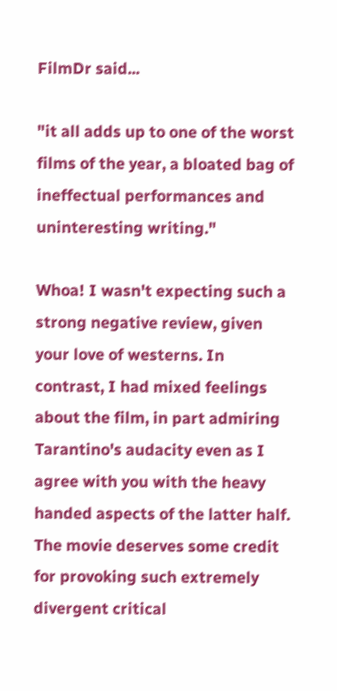FilmDr said...

"it all adds up to one of the worst films of the year, a bloated bag of ineffectual performances and uninteresting writing."

Whoa! I wasn't expecting such a strong negative review, given your love of westerns. In contrast, I had mixed feelings about the film, in part admiring Tarantino's audacity even as I agree with you with the heavy handed aspects of the latter half. The movie deserves some credit for provoking such extremely divergent critical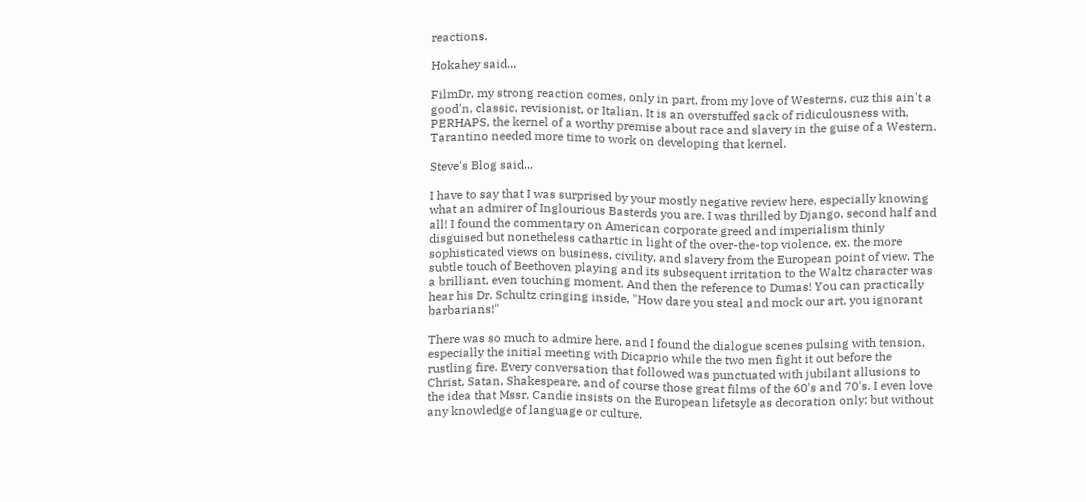reactions.

Hokahey said...

FilmDr, my strong reaction comes, only in part, from my love of Westerns, cuz this ain't a good'n, classic, revisionist, or Italian. It is an overstuffed sack of ridiculousness with, PERHAPS, the kernel of a worthy premise about race and slavery in the guise of a Western. Tarantino needed more time to work on developing that kernel.

Steve's Blog said...

I have to say that I was surprised by your mostly negative review here, especially knowing what an admirer of Inglourious Basterds you are. I was thrilled by Django, second half and all! I found the commentary on American corporate greed and imperialism thinly disguised but nonetheless cathartic in light of the over-the-top violence, ex. the more sophisticated views on business, civility, and slavery from the European point of view. The subtle touch of Beethoven playing and its subsequent irritation to the Waltz character was a brilliant, even touching moment. And then the reference to Dumas! You can practically hear his Dr. Schultz cringing inside, "How dare you steal and mock our art, you ignorant barbarians!"

There was so much to admire here, and I found the dialogue scenes pulsing with tension, especially the initial meeting with Dicaprio while the two men fight it out before the rustling fire. Every conversation that followed was punctuated with jubilant allusions to Christ, Satan, Shakespeare, and of course those great films of the 60's and 70's. I even love the idea that Mssr. Candie insists on the European lifetsyle as decoration only; but without any knowledge of language or culture.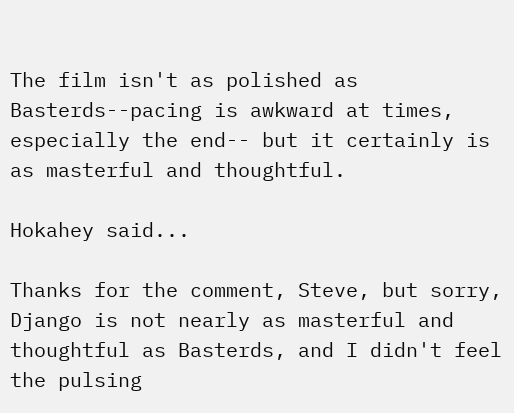The film isn't as polished as Basterds--pacing is awkward at times, especially the end-- but it certainly is as masterful and thoughtful.

Hokahey said...

Thanks for the comment, Steve, but sorry, Django is not nearly as masterful and thoughtful as Basterds, and I didn't feel the pulsing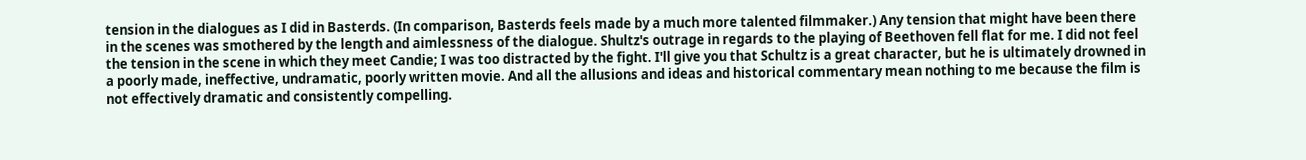tension in the dialogues as I did in Basterds. (In comparison, Basterds feels made by a much more talented filmmaker.) Any tension that might have been there in the scenes was smothered by the length and aimlessness of the dialogue. Shultz's outrage in regards to the playing of Beethoven fell flat for me. I did not feel the tension in the scene in which they meet Candie; I was too distracted by the fight. I'll give you that Schultz is a great character, but he is ultimately drowned in a poorly made, ineffective, undramatic, poorly written movie. And all the allusions and ideas and historical commentary mean nothing to me because the film is not effectively dramatic and consistently compelling.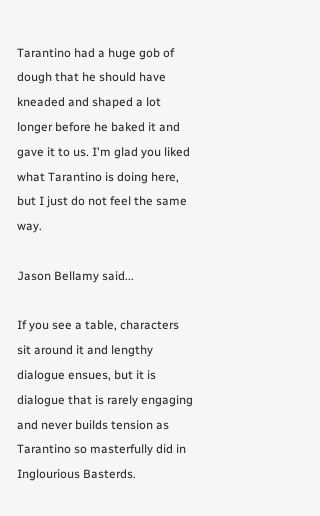Tarantino had a huge gob of dough that he should have kneaded and shaped a lot longer before he baked it and gave it to us. I'm glad you liked what Tarantino is doing here, but I just do not feel the same way.

Jason Bellamy said...

If you see a table, characters sit around it and lengthy dialogue ensues, but it is dialogue that is rarely engaging and never builds tension as Tarantino so masterfully did in Inglourious Basterds.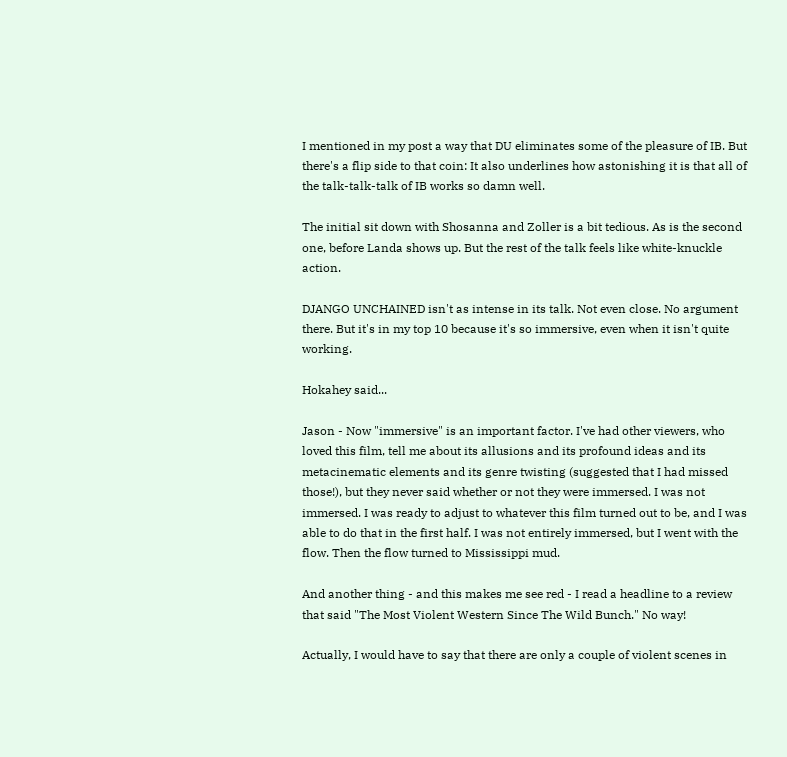I mentioned in my post a way that DU eliminates some of the pleasure of IB. But there's a flip side to that coin: It also underlines how astonishing it is that all of the talk-talk-talk of IB works so damn well.

The initial sit down with Shosanna and Zoller is a bit tedious. As is the second one, before Landa shows up. But the rest of the talk feels like white-knuckle action.

DJANGO UNCHAINED isn't as intense in its talk. Not even close. No argument there. But it's in my top 10 because it's so immersive, even when it isn't quite working.

Hokahey said...

Jason - Now "immersive" is an important factor. I've had other viewers, who loved this film, tell me about its allusions and its profound ideas and its metacinematic elements and its genre twisting (suggested that I had missed those!), but they never said whether or not they were immersed. I was not immersed. I was ready to adjust to whatever this film turned out to be, and I was able to do that in the first half. I was not entirely immersed, but I went with the flow. Then the flow turned to Mississippi mud.

And another thing - and this makes me see red - I read a headline to a review that said "The Most Violent Western Since The Wild Bunch." No way!

Actually, I would have to say that there are only a couple of violent scenes in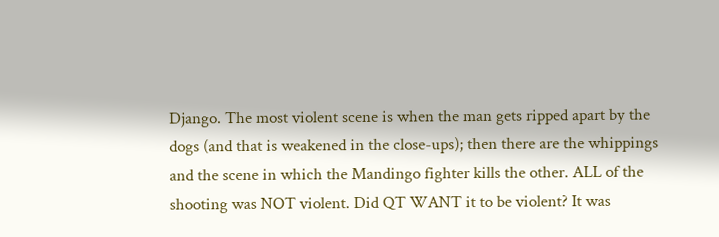Django. The most violent scene is when the man gets ripped apart by the dogs (and that is weakened in the close-ups); then there are the whippings and the scene in which the Mandingo fighter kills the other. ALL of the shooting was NOT violent. Did QT WANT it to be violent? It was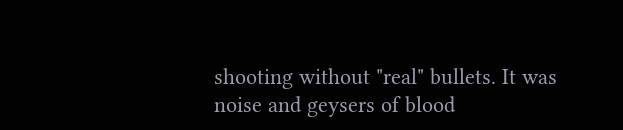shooting without "real" bullets. It was noise and geysers of blood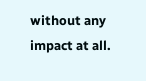without any impact at all.